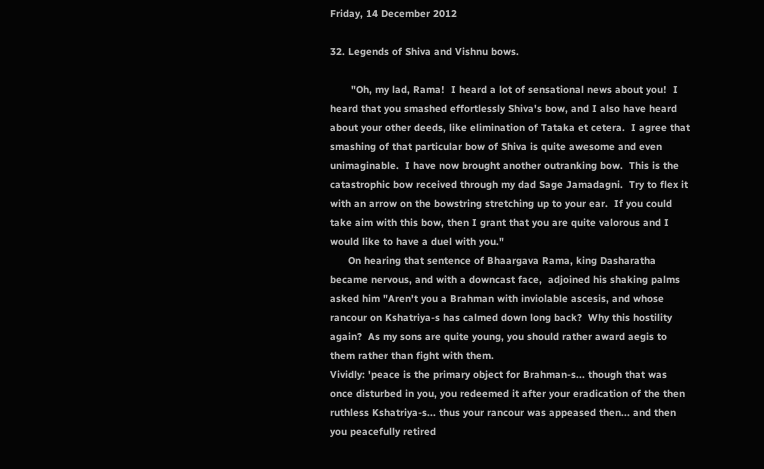Friday, 14 December 2012

32. Legends of Shiva and Vishnu bows.

       "Oh, my lad, Rama!  I heard a lot of sensational news about you!  I heard that you smashed effortlessly Shiva's bow, and I also have heard about your other deeds, like elimination of Tataka et cetera.  I agree that smashing of that particular bow of Shiva is quite awesome and even unimaginable.  I have now brought another outranking bow.  This is the catastrophic bow received through my dad Sage Jamadagni.  Try to flex it with an arrow on the bowstring stretching up to your ear.  If you could take aim with this bow, then I grant that you are quite valorous and I would like to have a duel with you."
      On hearing that sentence of Bhaargava Rama, king Dasharatha became nervous, and with a downcast face,  adjoined his shaking palms asked him "Aren't you a Brahman with inviolable ascesis, and whose rancour on Kshatriya-s has calmed down long back?  Why this hostility again?  As my sons are quite young, you should rather award aegis to them rather than fight with them.
Vividly: 'peace is the primary object for Brahman-s... though that was once disturbed in you, you redeemed it after your eradication of the then ruthless Kshatriya-s... thus your rancour was appeased then... and then you peacefully retired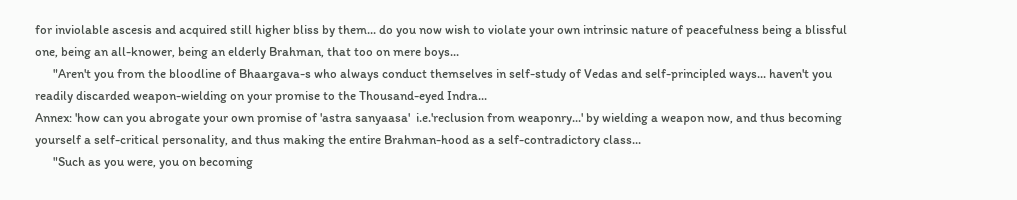for inviolable ascesis and acquired still higher bliss by them... do you now wish to violate your own intrinsic nature of peacefulness being a blissful one, being an all-knower, being an elderly Brahman, that too on mere boys...
      "Aren't you from the bloodline of Bhaargava-s who always conduct themselves in self-study of Vedas and self-principled ways... haven't you readily discarded weapon-wielding on your promise to the Thousand-eyed Indra...
Annex: 'how can you abrogate your own promise of 'astra sanyaasa'  i.e.'reclusion from weaponry...' by wielding a weapon now, and thus becoming yourself a self-critical personality, and thus making the entire Brahman-hood as a self-contradictory class...
      "Such as you were, you on becoming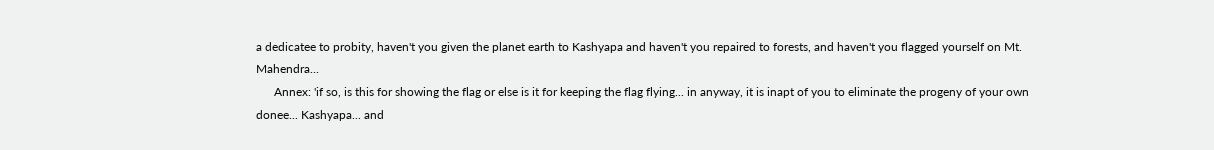a dedicatee to probity, haven't you given the planet earth to Kashyapa and haven't you repaired to forests, and haven't you flagged yourself on Mt. Mahendra...
      Annex: 'if so, is this for showing the flag or else is it for keeping the flag flying... in anyway, it is inapt of you to eliminate the progeny of your own donee... Kashyapa... and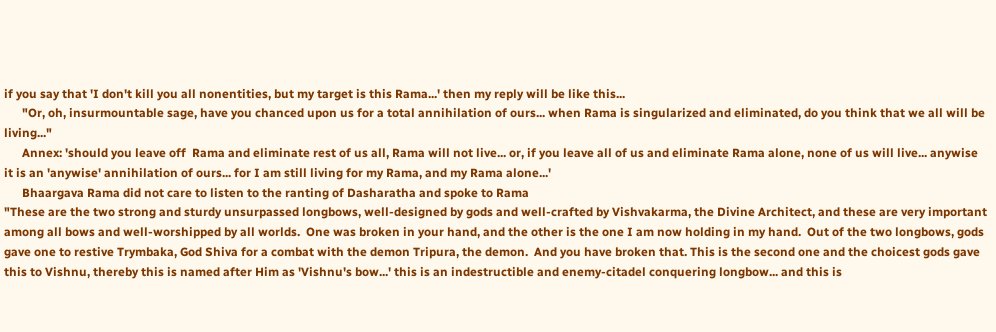if you say that 'I don't kill you all nonentities, but my target is this Rama...' then my reply will be like this...
      "Or, oh, insurmountable sage, have you chanced upon us for a total annihilation of ours... when Rama is singularized and eliminated, do you think that we all will be living..."
      Annex: 'should you leave off  Rama and eliminate rest of us all, Rama will not live... or, if you leave all of us and eliminate Rama alone, none of us will live... anywise it is an 'anywise' annihilation of ours... for I am still living for my Rama, and my Rama alone...'
      Bhaargava Rama did not care to listen to the ranting of Dasharatha and spoke to Rama
"These are the two strong and sturdy unsurpassed longbows, well-designed by gods and well-crafted by Vishvakarma, the Divine Architect, and these are very important among all bows and well-worshipped by all worlds.  One was broken in your hand, and the other is the one I am now holding in my hand.  Out of the two longbows, gods gave one to restive Trymbaka, God Shiva for a combat with the demon Tripura, the demon.  And you have broken that. This is the second one and the choicest gods gave this to Vishnu, thereby this is named after Him as 'Vishnu's bow...' this is an indestructible and enemy-citadel conquering longbow... and this is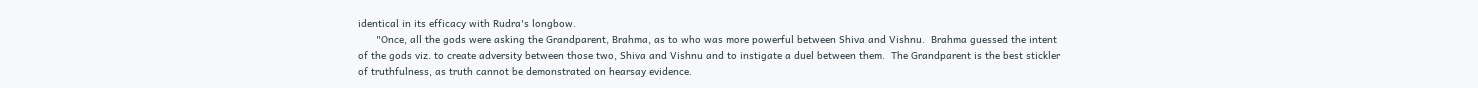identical in its efficacy with Rudra's longbow.
      "Once, all the gods were asking the Grandparent, Brahma, as to who was more powerful between Shiva and Vishnu.  Brahma guessed the intent of the gods viz. to create adversity between those two, Shiva and Vishnu and to instigate a duel between them.  The Grandparent is the best stickler of truthfulness, as truth cannot be demonstrated on hearsay evidence.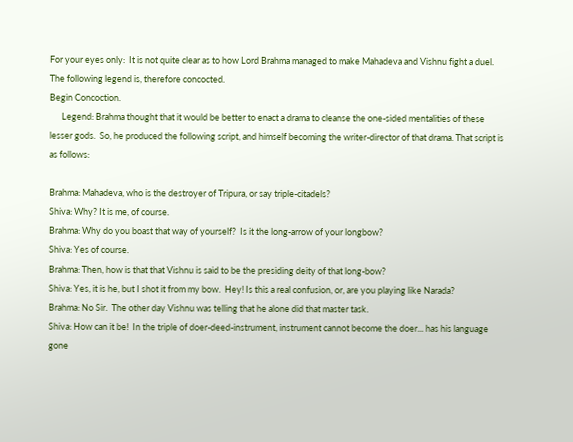For your eyes only:  It is not quite clear as to how Lord Brahma managed to make Mahadeva and Vishnu fight a duel.  The following legend is, therefore concocted.
Begin Concoction.
      Legend: Brahma thought that it would be better to enact a drama to cleanse the one-sided mentalities of these lesser gods.  So, he produced the following script, and himself becoming the writer-director of that drama. That script is as follows:

Brahma: Mahadeva, who is the destroyer of Tripura, or say triple-citadels?
Shiva: Why? It is me, of course.
Brahma: Why do you boast that way of yourself?  Is it the long-arrow of your longbow?
Shiva: Yes of course.
Brahma: Then, how is that that Vishnu is said to be the presiding deity of that long-bow?
Shiva: Yes, it is he, but I shot it from my bow.  Hey! Is this a real confusion, or, are you playing like Narada?
Brahma: No Sir.  The other day Vishnu was telling that he alone did that master task.
Shiva: How can it be!  In the triple of doer-deed-instrument, instrument cannot become the doer... has his language gone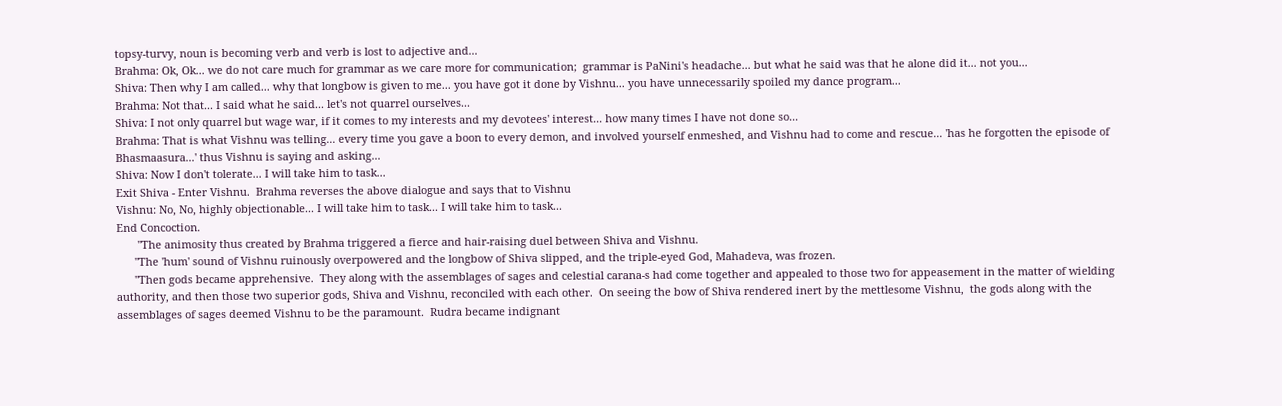topsy-turvy, noun is becoming verb and verb is lost to adjective and...
Brahma: Ok, Ok... we do not care much for grammar as we care more for communication;  grammar is PaNini's headache... but what he said was that he alone did it... not you...
Shiva: Then why I am called... why that longbow is given to me... you have got it done by Vishnu... you have unnecessarily spoiled my dance program...
Brahma: Not that... I said what he said... let's not quarrel ourselves...
Shiva: I not only quarrel but wage war, if it comes to my interests and my devotees' interest... how many times I have not done so...
Brahma: That is what Vishnu was telling... every time you gave a boon to every demon, and involved yourself enmeshed, and Vishnu had to come and rescue... 'has he forgotten the episode of Bhasmaasura...' thus Vishnu is saying and asking...
Shiva: Now I don't tolerate... I will take him to task...
Exit Shiva - Enter Vishnu.  Brahma reverses the above dialogue and says that to Vishnu
Vishnu: No, No, highly objectionable... I will take him to task... I will take him to task...
End Concoction.
       "The animosity thus created by Brahma triggered a fierce and hair-raising duel between Shiva and Vishnu.
      "The 'hum' sound of Vishnu ruinously overpowered and the longbow of Shiva slipped, and the triple-eyed God, Mahadeva, was frozen.
      "Then gods became apprehensive.  They along with the assemblages of sages and celestial carana-s had come together and appealed to those two for appeasement in the matter of wielding authority, and then those two superior gods, Shiva and Vishnu, reconciled with each other.  On seeing the bow of Shiva rendered inert by the mettlesome Vishnu,  the gods along with the assemblages of sages deemed Vishnu to be the paramount.  Rudra became indignant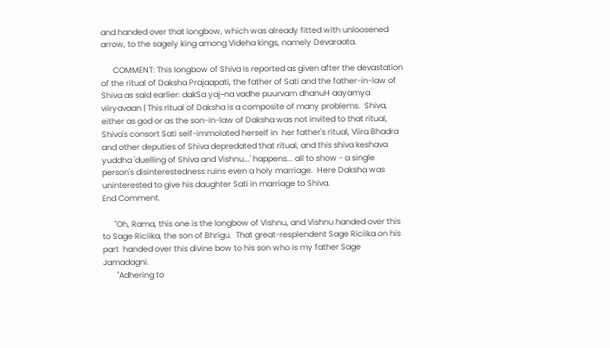and handed over that longbow, which was already fitted with unloosened arrow, to the sagely king among Videha kings, namely Devaraata.

      COMMENT: This longbow of Shiva is reported as given after the devastation of the ritual of Daksha Prajaapati, the father of Sati and the father-in-law of Shiva as said earlier: dakSa yaj~na vadhe puurvam dhanuH aayamya viiryavaan | This ritual of Daksha is a composite of many problems.  Shiva, either as god or as the son-in-law of Daksha was not invited to that ritual, Shiva's consort Sati self-immolated herself in  her father's ritual, Viira Bhadra and other deputies of Shiva depredated that ritual, and this shiva keshava yuddha 'duelling of Shiva and Vishnu...' happens... all to show - a single person's disinterestedness ruins even a holy marriage.  Here Daksha was uninterested to give his daughter Sati in marriage to Shiva.
End Comment.

      "Oh, Rama, this one is the longbow of Vishnu, and Vishnu handed over this to Sage Riciika, the son of Bhrigu.  That great-resplendent Sage Riciika on his part  handed over this divine bow to his son who is my father Sage Jamadagni.
       "Adhering to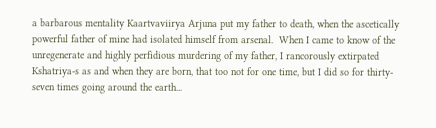a barbarous mentality Kaartvaviirya Arjuna put my father to death, when the ascetically powerful father of mine had isolated himself from arsenal.  When I came to know of the unregenerate and highly perfidious murdering of my father, I rancorously extirpated Kshatriya-s as and when they are born, that too not for one time, but I did so for thirty-seven times going around the earth...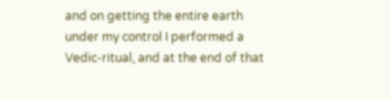and on getting the entire earth under my control I performed a Vedic-ritual, and at the end of that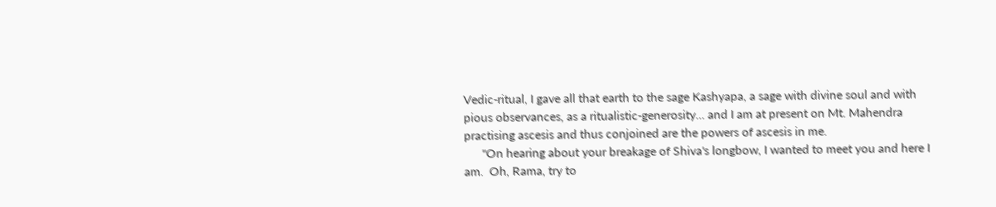Vedic-ritual, I gave all that earth to the sage Kashyapa, a sage with divine soul and with pious observances, as a ritualistic-generosity... and I am at present on Mt. Mahendra practising ascesis and thus conjoined are the powers of ascesis in me.
      "On hearing about your breakage of Shiva's longbow, I wanted to meet you and here I am.  Oh, Rama, try to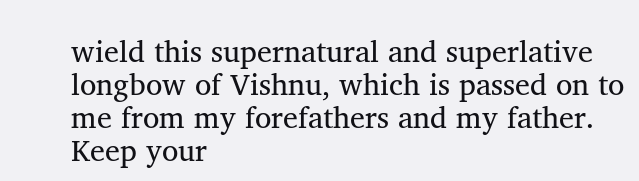wield this supernatural and superlative longbow of Vishnu, which is passed on to me from my forefathers and my father.  Keep your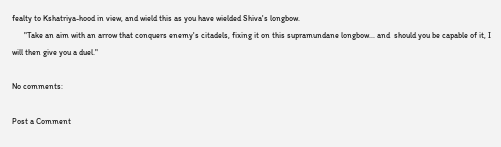fealty to Kshatriya-hood in view, and wield this as you have wielded Shiva's longbow.
      "Take an aim with an arrow that conquers enemy's citadels, fixing it on this supramundane longbow... and  should you be capable of it, I will then give you a duel."

No comments:

Post a Comment